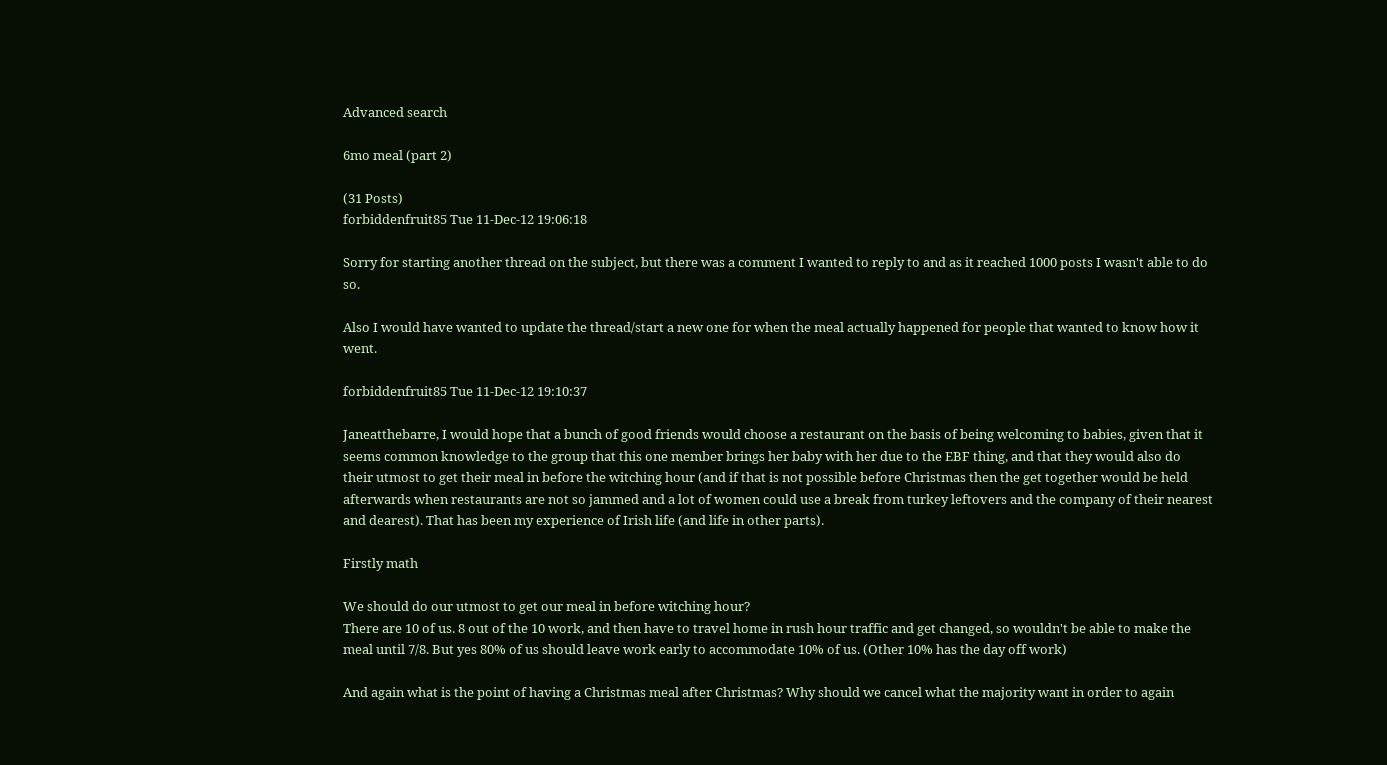Advanced search

6mo meal (part 2)

(31 Posts)
forbiddenfruit85 Tue 11-Dec-12 19:06:18

Sorry for starting another thread on the subject, but there was a comment I wanted to reply to and as it reached 1000 posts I wasn't able to do so.

Also I would have wanted to update the thread/start a new one for when the meal actually happened for people that wanted to know how it went.

forbiddenfruit85 Tue 11-Dec-12 19:10:37

Janeatthebarre, I would hope that a bunch of good friends would choose a restaurant on the basis of being welcoming to babies, given that it seems common knowledge to the group that this one member brings her baby with her due to the EBF thing, and that they would also do their utmost to get their meal in before the witching hour (and if that is not possible before Christmas then the get together would be held afterwards when restaurants are not so jammed and a lot of women could use a break from turkey leftovers and the company of their nearest and dearest). That has been my experience of Irish life (and life in other parts).

Firstly math

We should do our utmost to get our meal in before witching hour?
There are 10 of us. 8 out of the 10 work, and then have to travel home in rush hour traffic and get changed, so wouldn't be able to make the meal until 7/8. But yes 80% of us should leave work early to accommodate 10% of us. (Other 10% has the day off work)

And again what is the point of having a Christmas meal after Christmas? Why should we cancel what the majority want in order to again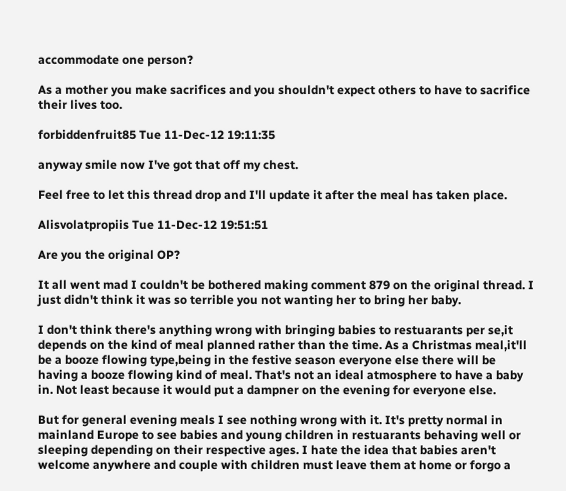accommodate one person?

As a mother you make sacrifices and you shouldn't expect others to have to sacrifice their lives too.

forbiddenfruit85 Tue 11-Dec-12 19:11:35

anyway smile now I've got that off my chest.

Feel free to let this thread drop and I'll update it after the meal has taken place.

Alisvolatpropiis Tue 11-Dec-12 19:51:51

Are you the original OP?

It all went mad I couldn't be bothered making comment 879 on the original thread. I just didn't think it was so terrible you not wanting her to bring her baby.

I don't think there's anything wrong with bringing babies to restuarants per se,it depends on the kind of meal planned rather than the time. As a Christmas meal,it'll be a booze flowing type,being in the festive season everyone else there will be having a booze flowing kind of meal. That's not an ideal atmosphere to have a baby in. Not least because it would put a dampner on the evening for everyone else.

But for general evening meals I see nothing wrong with it. It's pretty normal in mainland Europe to see babies and young children in restuarants behaving well or sleeping depending on their respective ages. I hate the idea that babies aren't welcome anywhere and couple with children must leave them at home or forgo a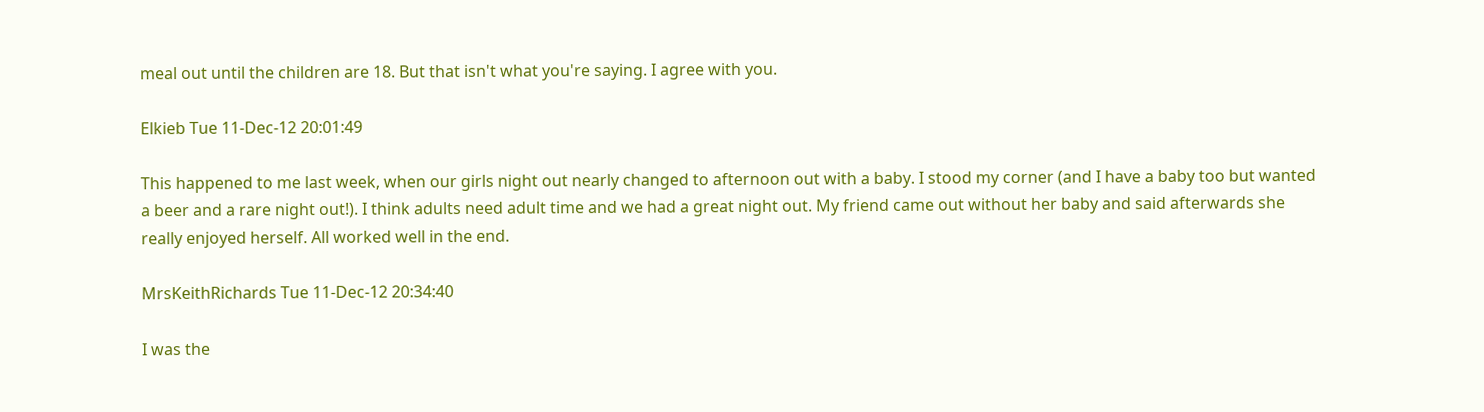meal out until the children are 18. But that isn't what you're saying. I agree with you.

Elkieb Tue 11-Dec-12 20:01:49

This happened to me last week, when our girls night out nearly changed to afternoon out with a baby. I stood my corner (and I have a baby too but wanted a beer and a rare night out!). I think adults need adult time and we had a great night out. My friend came out without her baby and said afterwards she really enjoyed herself. All worked well in the end.

MrsKeithRichards Tue 11-Dec-12 20:34:40

I was the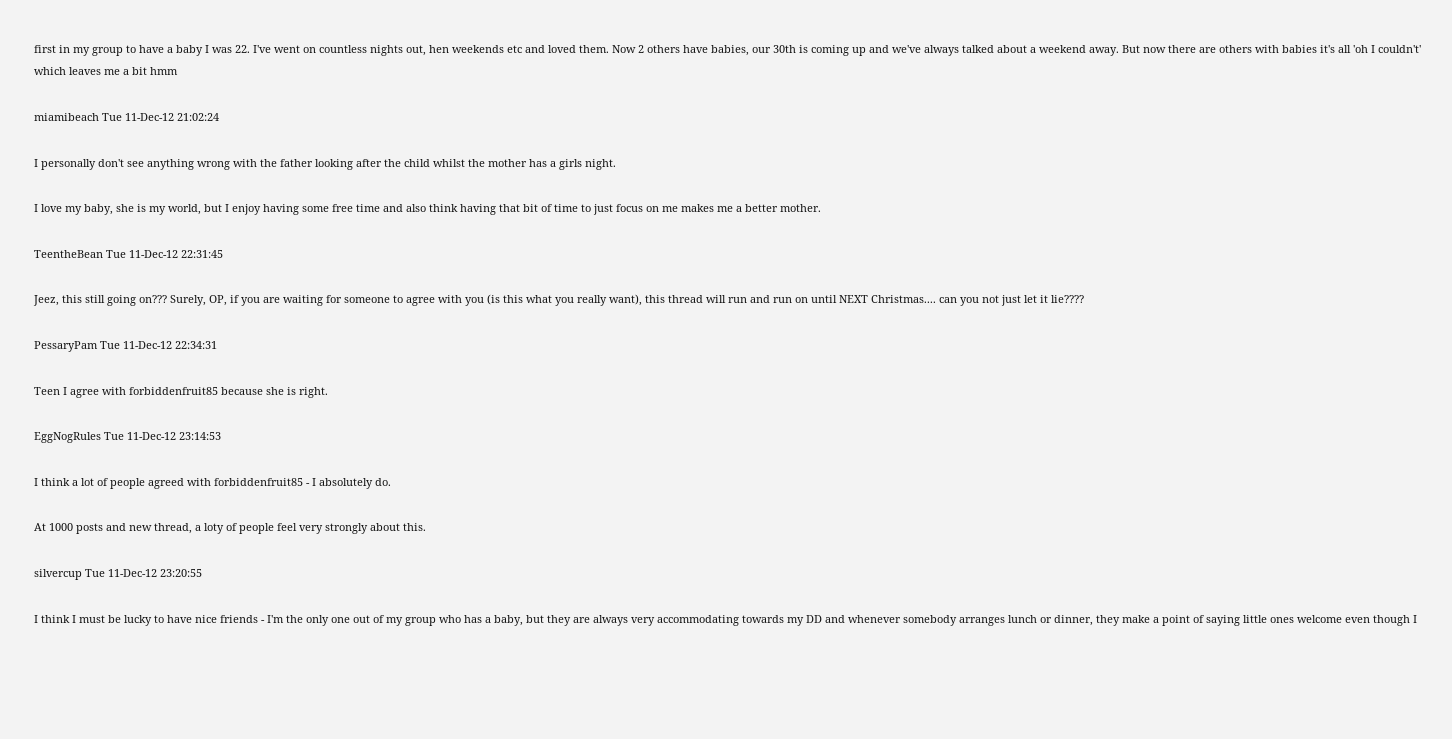first in my group to have a baby I was 22. I've went on countless nights out, hen weekends etc and loved them. Now 2 others have babies, our 30th is coming up and we've always talked about a weekend away. But now there are others with babies it's all 'oh I couldn't' which leaves me a bit hmm

miamibeach Tue 11-Dec-12 21:02:24

I personally don't see anything wrong with the father looking after the child whilst the mother has a girls night.

I love my baby, she is my world, but I enjoy having some free time and also think having that bit of time to just focus on me makes me a better mother.

TeentheBean Tue 11-Dec-12 22:31:45

Jeez, this still going on??? Surely, OP, if you are waiting for someone to agree with you (is this what you really want), this thread will run and run on until NEXT Christmas.... can you not just let it lie????

PessaryPam Tue 11-Dec-12 22:34:31

Teen I agree with forbiddenfruit85 because she is right.

EggNogRules Tue 11-Dec-12 23:14:53

I think a lot of people agreed with forbiddenfruit85 - I absolutely do.

At 1000 posts and new thread, a loty of people feel very strongly about this.

silvercup Tue 11-Dec-12 23:20:55

I think I must be lucky to have nice friends - I'm the only one out of my group who has a baby, but they are always very accommodating towards my DD and whenever somebody arranges lunch or dinner, they make a point of saying little ones welcome even though I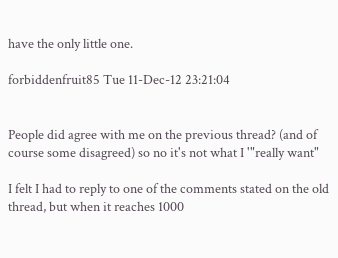have the only little one.

forbiddenfruit85 Tue 11-Dec-12 23:21:04


People did agree with me on the previous thread? (and of course some disagreed) so no it's not what I '"really want"

I felt I had to reply to one of the comments stated on the old thread, but when it reaches 1000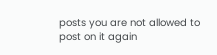posts you are not allowed to post on it again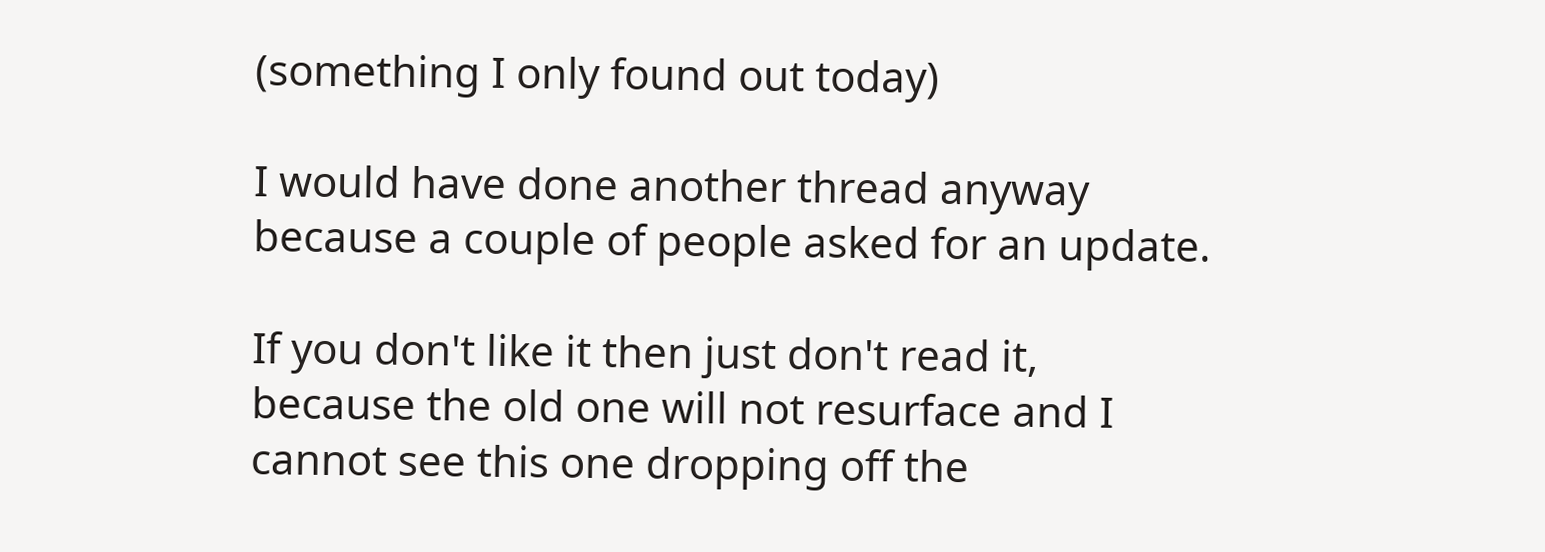(something I only found out today)

I would have done another thread anyway because a couple of people asked for an update.

If you don't like it then just don't read it, because the old one will not resurface and I cannot see this one dropping off the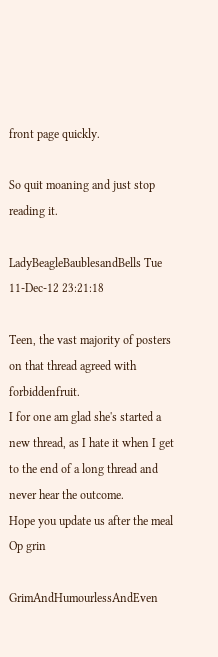front page quickly.

So quit moaning and just stop reading it.

LadyBeagleBaublesandBells Tue 11-Dec-12 23:21:18

Teen, the vast majority of posters on that thread agreed with forbiddenfruit.
I for one am glad she's started a new thread, as I hate it when I get to the end of a long thread and never hear the outcome.
Hope you update us after the meal Op grin

GrimAndHumourlessAndEven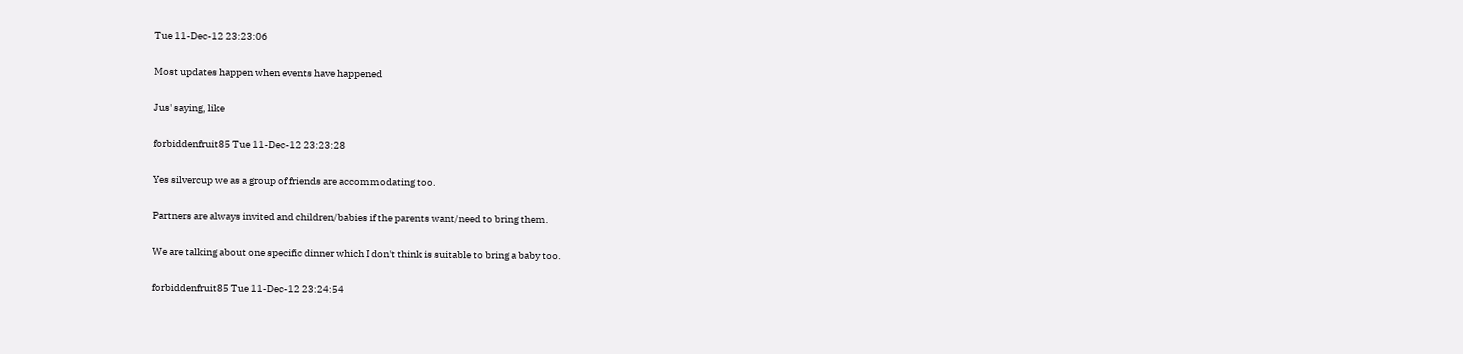Tue 11-Dec-12 23:23:06

Most updates happen when events have happened

Jus' saying, like

forbiddenfruit85 Tue 11-Dec-12 23:23:28

Yes silvercup we as a group of friends are accommodating too.

Partners are always invited and children/babies if the parents want/need to bring them.

We are talking about one specific dinner which I don't think is suitable to bring a baby too.

forbiddenfruit85 Tue 11-Dec-12 23:24:54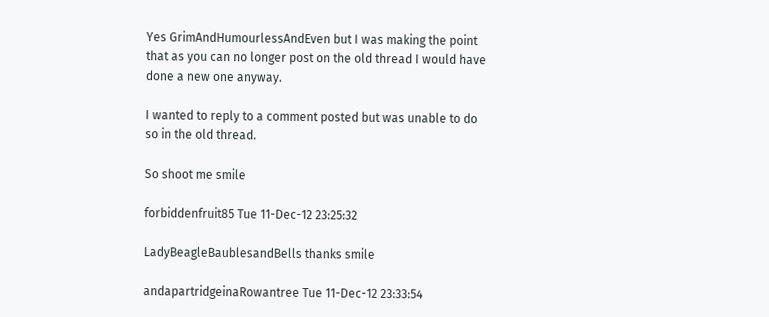Yes GrimAndHumourlessAndEven but I was making the point that as you can no longer post on the old thread I would have done a new one anyway.

I wanted to reply to a comment posted but was unable to do so in the old thread.

So shoot me smile

forbiddenfruit85 Tue 11-Dec-12 23:25:32

LadyBeagleBaublesandBells thanks smile

andapartridgeinaRowantree Tue 11-Dec-12 23:33:54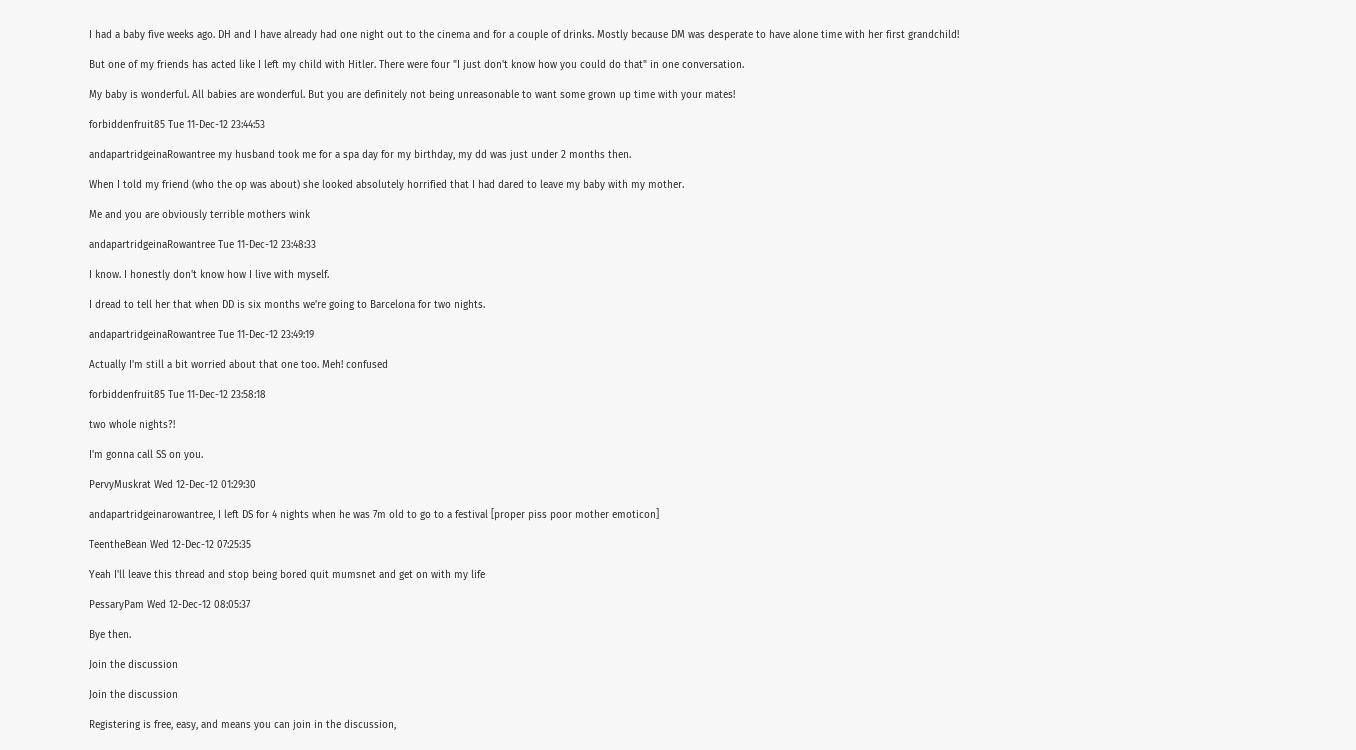I had a baby five weeks ago. DH and I have already had one night out to the cinema and for a couple of drinks. Mostly because DM was desperate to have alone time with her first grandchild!

But one of my friends has acted like I left my child with Hitler. There were four "I just don't know how you could do that" in one conversation.

My baby is wonderful. All babies are wonderful. But you are definitely not being unreasonable to want some grown up time with your mates!

forbiddenfruit85 Tue 11-Dec-12 23:44:53

andapartridgeinaRowantree my husband took me for a spa day for my birthday, my dd was just under 2 months then.

When I told my friend (who the op was about) she looked absolutely horrified that I had dared to leave my baby with my mother.

Me and you are obviously terrible mothers wink

andapartridgeinaRowantree Tue 11-Dec-12 23:48:33

I know. I honestly don't know how I live with myself.

I dread to tell her that when DD is six months we're going to Barcelona for two nights.

andapartridgeinaRowantree Tue 11-Dec-12 23:49:19

Actually I'm still a bit worried about that one too. Meh! confused

forbiddenfruit85 Tue 11-Dec-12 23:58:18

two whole nights?!

I'm gonna call SS on you.

PervyMuskrat Wed 12-Dec-12 01:29:30

andapartridgeinarowantree, I left DS for 4 nights when he was 7m old to go to a festival [proper piss poor mother emoticon]

TeentheBean Wed 12-Dec-12 07:25:35

Yeah I'll leave this thread and stop being bored quit mumsnet and get on with my life

PessaryPam Wed 12-Dec-12 08:05:37

Bye then.

Join the discussion

Join the discussion

Registering is free, easy, and means you can join in the discussion,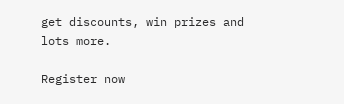get discounts, win prizes and lots more.

Register now